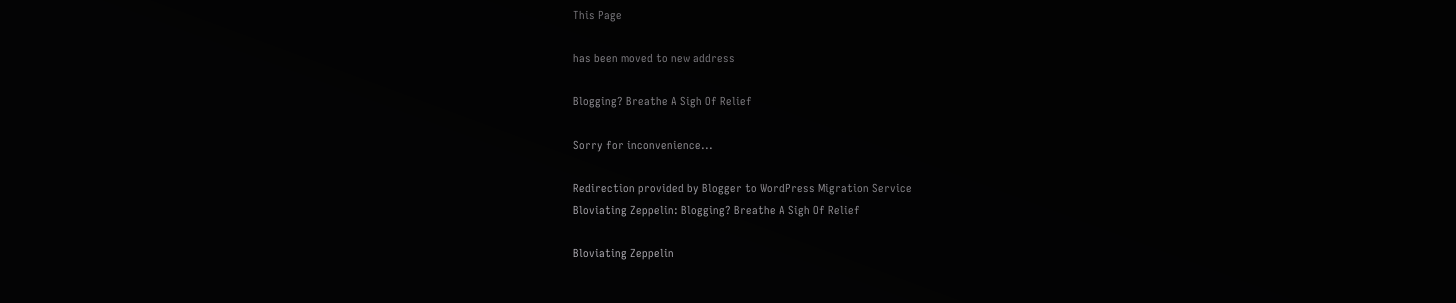This Page

has been moved to new address

Blogging? Breathe A Sigh Of Relief

Sorry for inconvenience...

Redirection provided by Blogger to WordPress Migration Service
Bloviating Zeppelin: Blogging? Breathe A Sigh Of Relief

Bloviating Zeppelin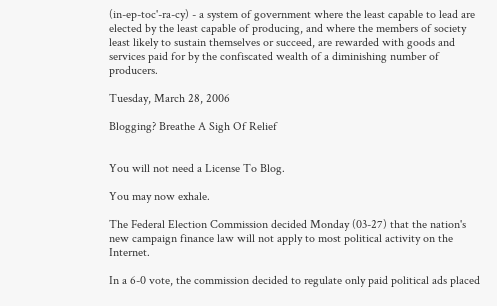(in-ep-toc'-ra-cy) - a system of government where the least capable to lead are elected by the least capable of producing, and where the members of society least likely to sustain themselves or succeed, are rewarded with goods and services paid for by the confiscated wealth of a diminishing number of producers.

Tuesday, March 28, 2006

Blogging? Breathe A Sigh Of Relief


You will not need a License To Blog.

You may now exhale.

The Federal Election Commission decided Monday (03-27) that the nation's new campaign finance law will not apply to most political activity on the Internet.

In a 6-0 vote, the commission decided to regulate only paid political ads placed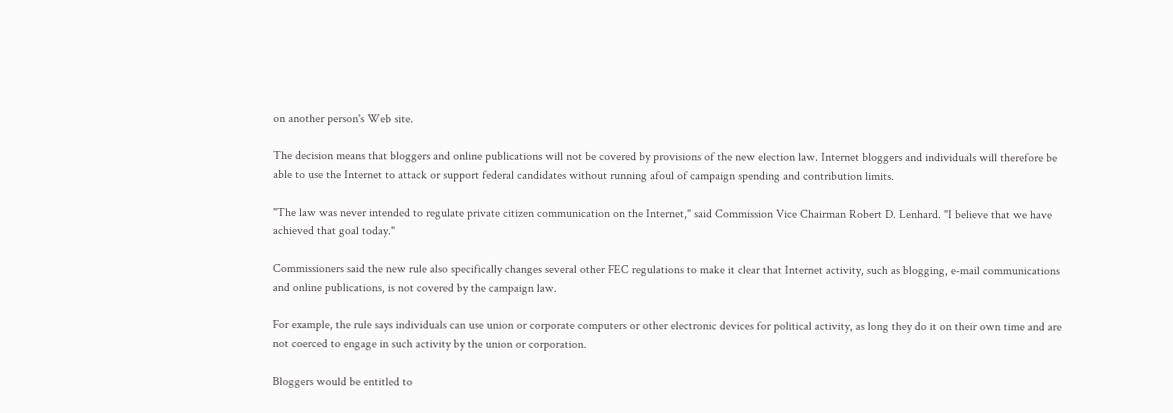on another person's Web site.

The decision means that bloggers and online publications will not be covered by provisions of the new election law. Internet bloggers and individuals will therefore be able to use the Internet to attack or support federal candidates without running afoul of campaign spending and contribution limits.

"The law was never intended to regulate private citizen communication on the Internet," said Commission Vice Chairman Robert D. Lenhard. "I believe that we have achieved that goal today."

Commissioners said the new rule also specifically changes several other FEC regulations to make it clear that Internet activity, such as blogging, e-mail communications and online publications, is not covered by the campaign law.

For example, the rule says individuals can use union or corporate computers or other electronic devices for political activity, as long they do it on their own time and are not coerced to engage in such activity by the union or corporation.

Bloggers would be entitled to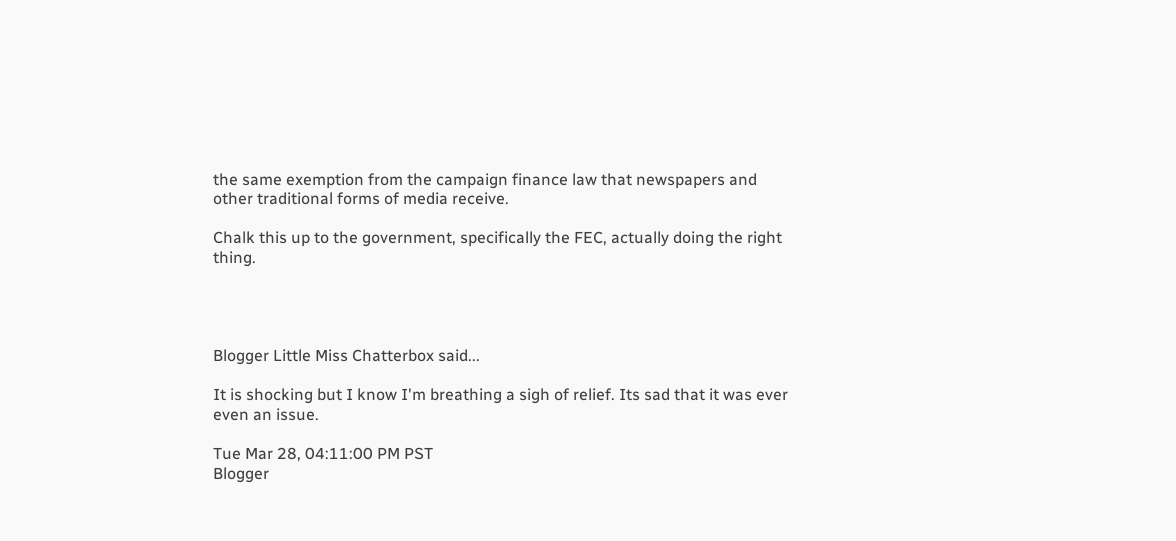the same exemption from the campaign finance law that newspapers and other traditional forms of media receive.

Chalk this up to the government, specifically the FEC, actually doing the right thing.




Blogger Little Miss Chatterbox said...

It is shocking but I know I'm breathing a sigh of relief. Its sad that it was ever even an issue.

Tue Mar 28, 04:11:00 PM PST
Blogger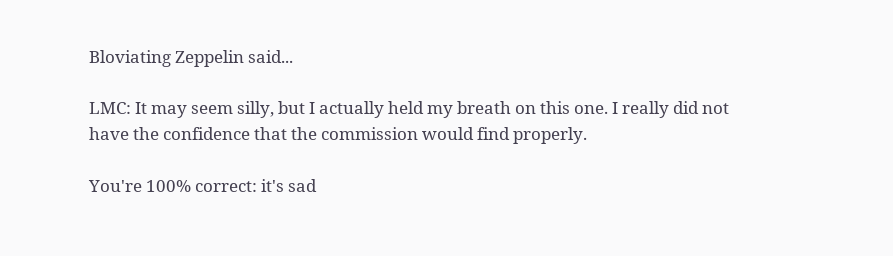Bloviating Zeppelin said...

LMC: It may seem silly, but I actually held my breath on this one. I really did not have the confidence that the commission would find properly.

You're 100% correct: it's sad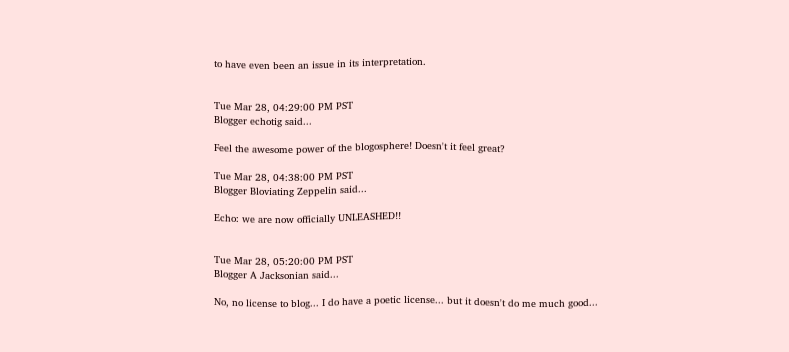to have even been an issue in its interpretation.


Tue Mar 28, 04:29:00 PM PST
Blogger echotig said...

Feel the awesome power of the blogosphere! Doesn't it feel great?

Tue Mar 28, 04:38:00 PM PST
Blogger Bloviating Zeppelin said...

Echo: we are now officially UNLEASHED!!


Tue Mar 28, 05:20:00 PM PST
Blogger A Jacksonian said...

No, no license to blog... I do have a poetic license... but it doesn't do me much good...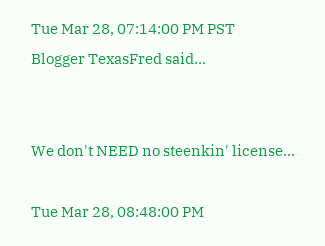Tue Mar 28, 07:14:00 PM PST
Blogger TexasFred said...


We don't NEED no steenkin' license...

Tue Mar 28, 08:48:00 PM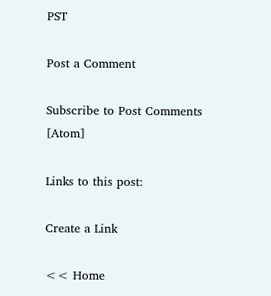PST

Post a Comment

Subscribe to Post Comments [Atom]

Links to this post:

Create a Link

<< Home